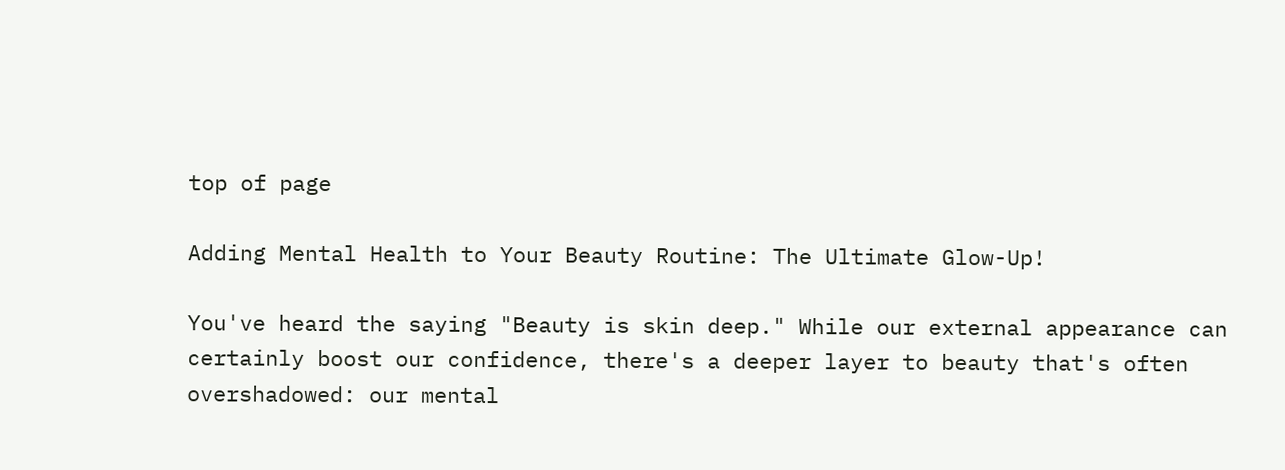top of page

Adding Mental Health to Your Beauty Routine: The Ultimate Glow-Up!

You've heard the saying "Beauty is skin deep." While our external appearance can certainly boost our confidence, there's a deeper layer to beauty that's often overshadowed: our mental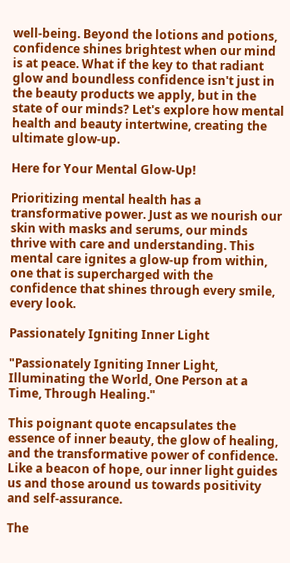well-being. Beyond the lotions and potions, confidence shines brightest when our mind is at peace. What if the key to that radiant glow and boundless confidence isn't just in the beauty products we apply, but in the state of our minds? Let's explore how mental health and beauty intertwine, creating the ultimate glow-up.

Here for Your Mental Glow-Up!

Prioritizing mental health has a transformative power. Just as we nourish our skin with masks and serums, our minds thrive with care and understanding. This mental care ignites a glow-up from within, one that is supercharged with the confidence that shines through every smile, every look.

Passionately Igniting Inner Light

"Passionately Igniting Inner Light, Illuminating the World, One Person at a Time, Through Healing."

This poignant quote encapsulates the essence of inner beauty, the glow of healing, and the transformative power of confidence. Like a beacon of hope, our inner light guides us and those around us towards positivity and self-assurance.

The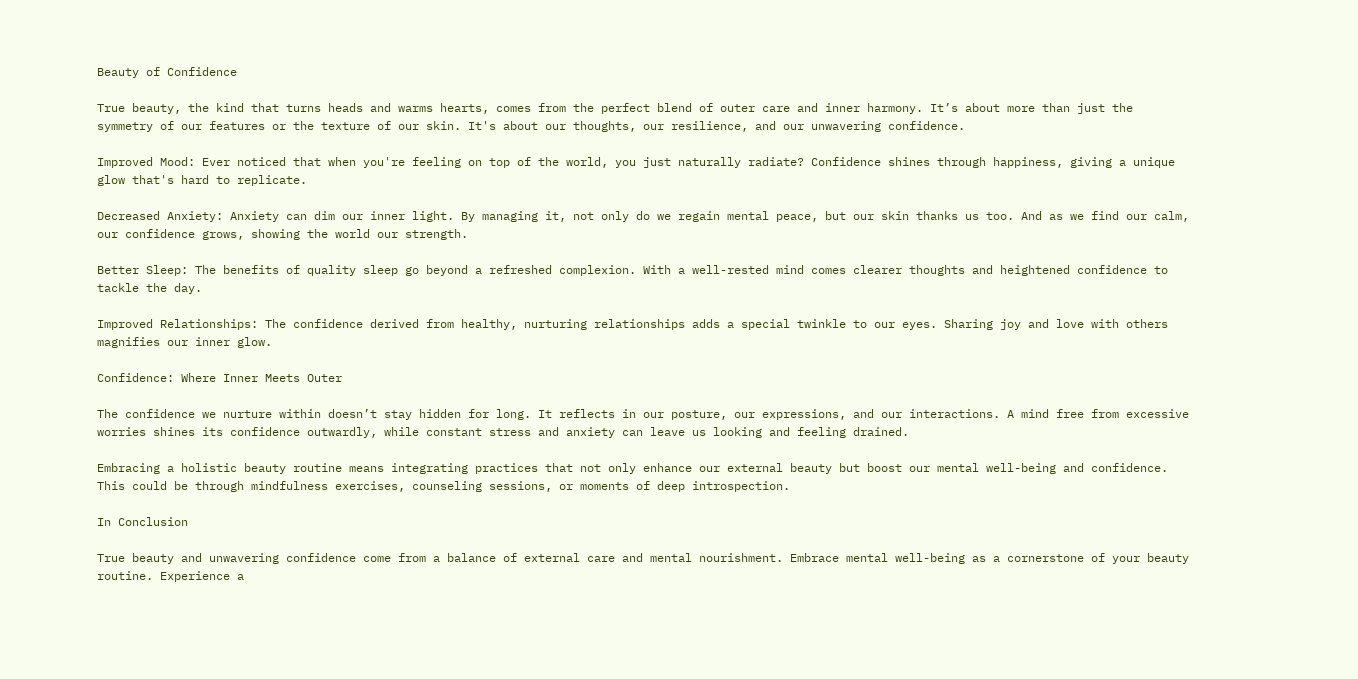Beauty of Confidence

True beauty, the kind that turns heads and warms hearts, comes from the perfect blend of outer care and inner harmony. It’s about more than just the symmetry of our features or the texture of our skin. It's about our thoughts, our resilience, and our unwavering confidence.

Improved Mood: Ever noticed that when you're feeling on top of the world, you just naturally radiate? Confidence shines through happiness, giving a unique glow that's hard to replicate.

Decreased Anxiety: Anxiety can dim our inner light. By managing it, not only do we regain mental peace, but our skin thanks us too. And as we find our calm, our confidence grows, showing the world our strength.

Better Sleep: The benefits of quality sleep go beyond a refreshed complexion. With a well-rested mind comes clearer thoughts and heightened confidence to tackle the day.

Improved Relationships: The confidence derived from healthy, nurturing relationships adds a special twinkle to our eyes. Sharing joy and love with others magnifies our inner glow.

Confidence: Where Inner Meets Outer

The confidence we nurture within doesn’t stay hidden for long. It reflects in our posture, our expressions, and our interactions. A mind free from excessive worries shines its confidence outwardly, while constant stress and anxiety can leave us looking and feeling drained.

Embracing a holistic beauty routine means integrating practices that not only enhance our external beauty but boost our mental well-being and confidence. This could be through mindfulness exercises, counseling sessions, or moments of deep introspection.

In Conclusion

True beauty and unwavering confidence come from a balance of external care and mental nourishment. Embrace mental well-being as a cornerstone of your beauty routine. Experience a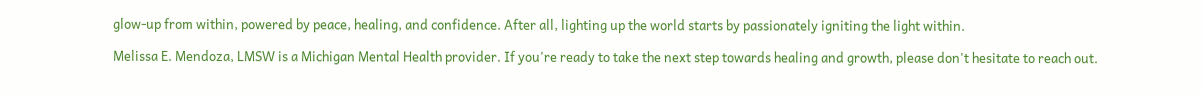glow-up from within, powered by peace, healing, and confidence. After all, lighting up the world starts by passionately igniting the light within.

Melissa E. Mendoza, LMSW is a Michigan Mental Health provider. If you're ready to take the next step towards healing and growth, please don't hesitate to reach out.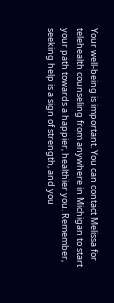Your well-being is important. You can contact Melissa for telehealth counseling from anywhere in Michigan to start your path towards a happier, healthier you. Remember, seeking help is a sign of strength, and you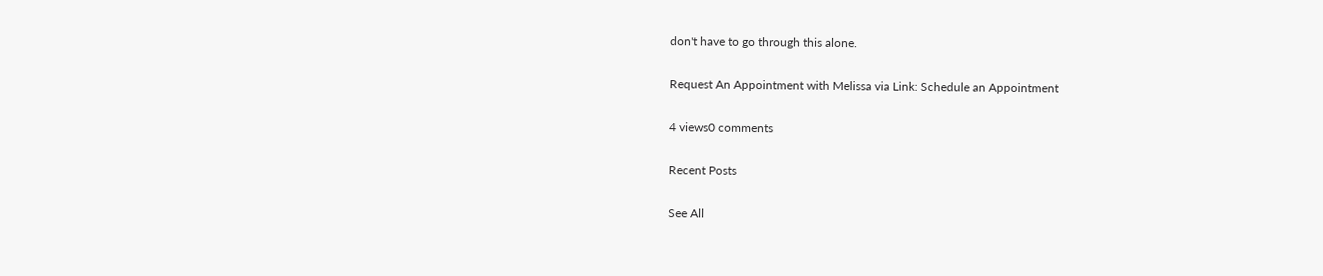don't have to go through this alone.

Request An Appointment with Melissa via Link: Schedule an Appointment

4 views0 comments

Recent Posts

See All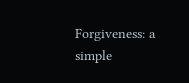Forgiveness: a simple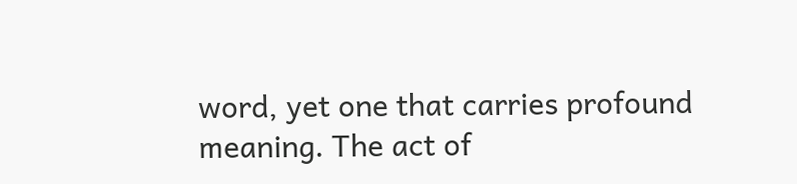word, yet one that carries profound meaning. The act of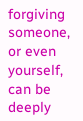forgiving someone, or even yourself, can be deeply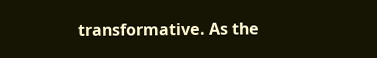transformative. As the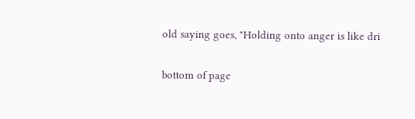old saying goes, "Holding onto anger is like dri

bottom of page